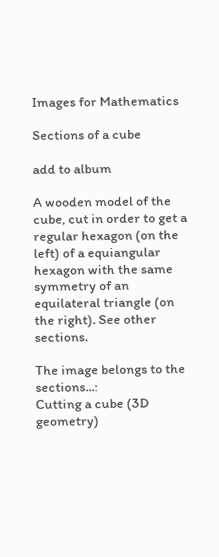Images for Mathematics

Sections of a cube

add to album

A wooden model of the cube, cut in order to get a regular hexagon (on the left) of a equiangular hexagon with the same symmetry of an equilateral triangle (on the right). See other sections.

The image belongs to the sections...:
Cutting a cube (3D geometry)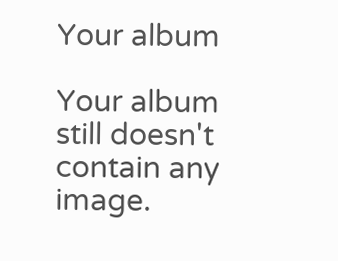Your album

Your album still doesn't contain any image.